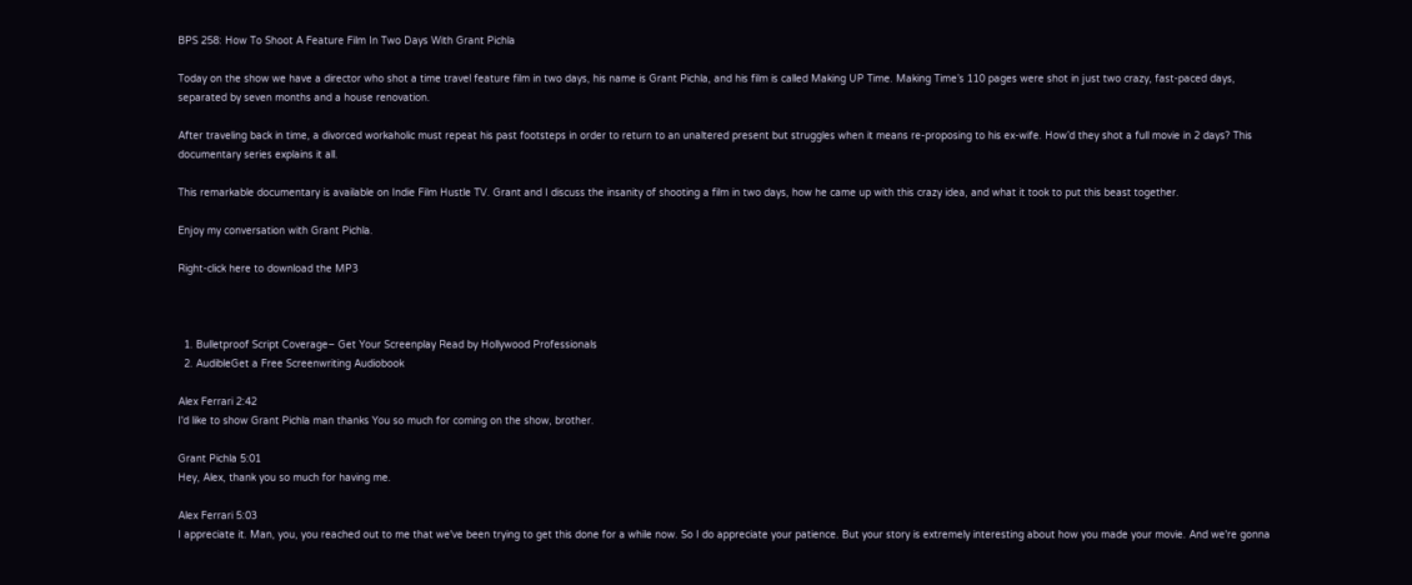BPS 258: How To Shoot A Feature Film In Two Days With Grant Pichla

Today on the show we have a director who shot a time travel feature film in two days, his name is Grant Pichla, and his film is called Making UP Time. Making Time’s 110 pages were shot in just two crazy, fast-paced days, separated by seven months and a house renovation.

After traveling back in time, a divorced workaholic must repeat his past footsteps in order to return to an unaltered present but struggles when it means re-proposing to his ex-wife. How’d they shot a full movie in 2 days? This documentary series explains it all.

This remarkable documentary is available on Indie Film Hustle TV. Grant and I discuss the insanity of shooting a film in two days, how he came up with this crazy idea, and what it took to put this beast together.

Enjoy my conversation with Grant Pichla.

Right-click here to download the MP3



  1. Bulletproof Script Coverage– Get Your Screenplay Read by Hollywood Professionals
  2. AudibleGet a Free Screenwriting Audiobook

Alex Ferrari 2:42
I'd like to show Grant Pichla man thanks You so much for coming on the show, brother.

Grant Pichla 5:01
Hey, Alex, thank you so much for having me.

Alex Ferrari 5:03
I appreciate it. Man, you, you reached out to me that we've been trying to get this done for a while now. So I do appreciate your patience. But your story is extremely interesting about how you made your movie. And we're gonna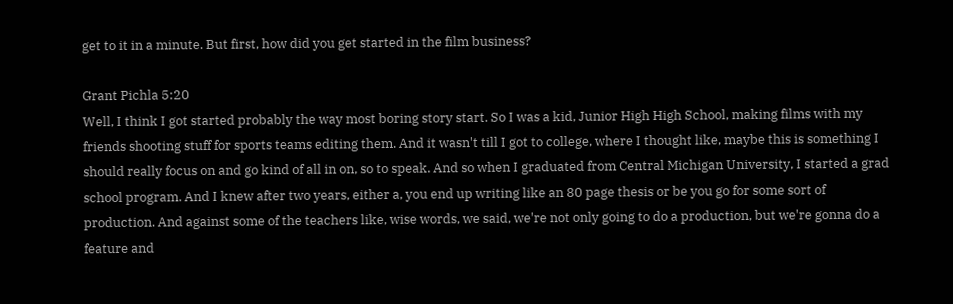get to it in a minute. But first, how did you get started in the film business?

Grant Pichla 5:20
Well, I think I got started probably the way most boring story start. So I was a kid, Junior High High School, making films with my friends shooting stuff for sports teams editing them. And it wasn't till I got to college, where I thought like, maybe this is something I should really focus on and go kind of all in on, so to speak. And so when I graduated from Central Michigan University, I started a grad school program. And I knew after two years, either a, you end up writing like an 80 page thesis or be you go for some sort of production. And against some of the teachers like, wise words, we said, we're not only going to do a production, but we're gonna do a feature and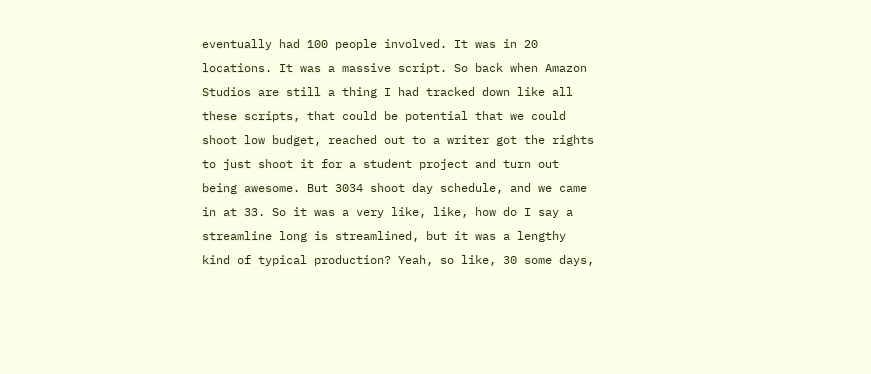eventually had 100 people involved. It was in 20 locations. It was a massive script. So back when Amazon Studios are still a thing I had tracked down like all these scripts, that could be potential that we could shoot low budget, reached out to a writer got the rights to just shoot it for a student project and turn out being awesome. But 3034 shoot day schedule, and we came in at 33. So it was a very like, like, how do I say a streamline long is streamlined, but it was a lengthy kind of typical production? Yeah, so like, 30 some days,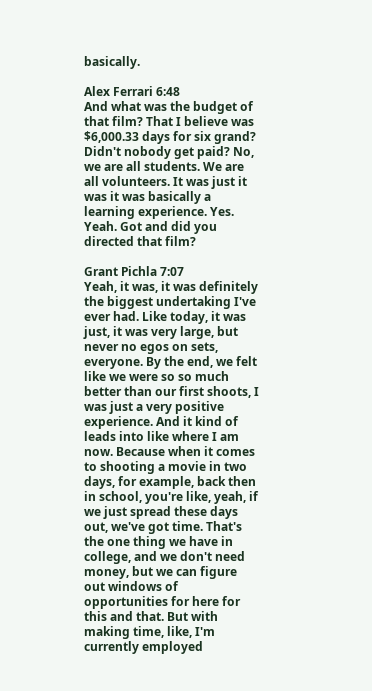basically.

Alex Ferrari 6:48
And what was the budget of that film? That I believe was $6,000.33 days for six grand? Didn't nobody get paid? No, we are all students. We are all volunteers. It was just it was it was basically a learning experience. Yes. Yeah. Got and did you directed that film?

Grant Pichla 7:07
Yeah, it was, it was definitely the biggest undertaking I've ever had. Like today, it was just, it was very large, but never no egos on sets, everyone. By the end, we felt like we were so so much better than our first shoots, I was just a very positive experience. And it kind of leads into like where I am now. Because when it comes to shooting a movie in two days, for example, back then in school, you're like, yeah, if we just spread these days out, we've got time. That's the one thing we have in college, and we don't need money, but we can figure out windows of opportunities for here for this and that. But with making time, like, I'm currently employed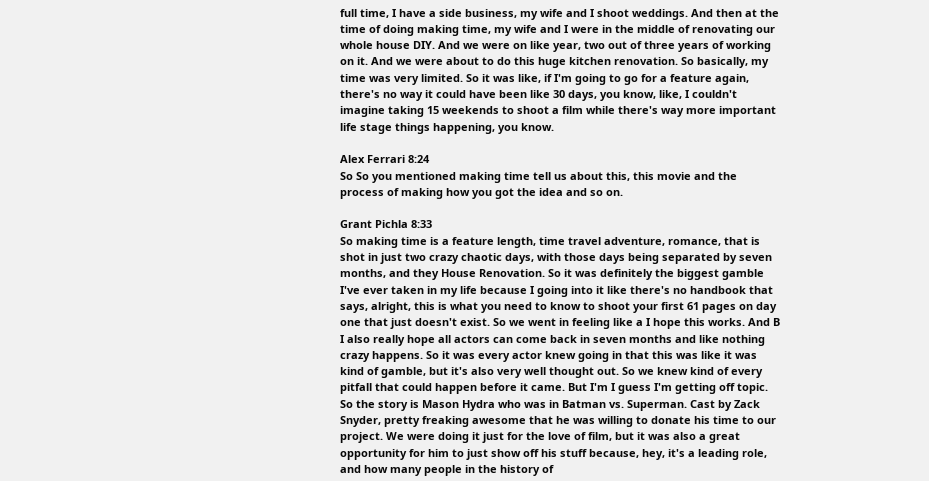full time, I have a side business, my wife and I shoot weddings. And then at the time of doing making time, my wife and I were in the middle of renovating our whole house DIY. And we were on like year, two out of three years of working on it. And we were about to do this huge kitchen renovation. So basically, my time was very limited. So it was like, if I'm going to go for a feature again, there's no way it could have been like 30 days, you know, like, I couldn't imagine taking 15 weekends to shoot a film while there's way more important life stage things happening, you know.

Alex Ferrari 8:24
So So you mentioned making time tell us about this, this movie and the process of making how you got the idea and so on.

Grant Pichla 8:33
So making time is a feature length, time travel adventure, romance, that is shot in just two crazy chaotic days, with those days being separated by seven months, and they House Renovation. So it was definitely the biggest gamble I've ever taken in my life because I going into it like there's no handbook that says, alright, this is what you need to know to shoot your first 61 pages on day one that just doesn't exist. So we went in feeling like a I hope this works. And B I also really hope all actors can come back in seven months and like nothing crazy happens. So it was every actor knew going in that this was like it was kind of gamble, but it's also very well thought out. So we knew kind of every pitfall that could happen before it came. But I'm I guess I'm getting off topic. So the story is Mason Hydra who was in Batman vs. Superman. Cast by Zack Snyder, pretty freaking awesome that he was willing to donate his time to our project. We were doing it just for the love of film, but it was also a great opportunity for him to just show off his stuff because, hey, it's a leading role, and how many people in the history of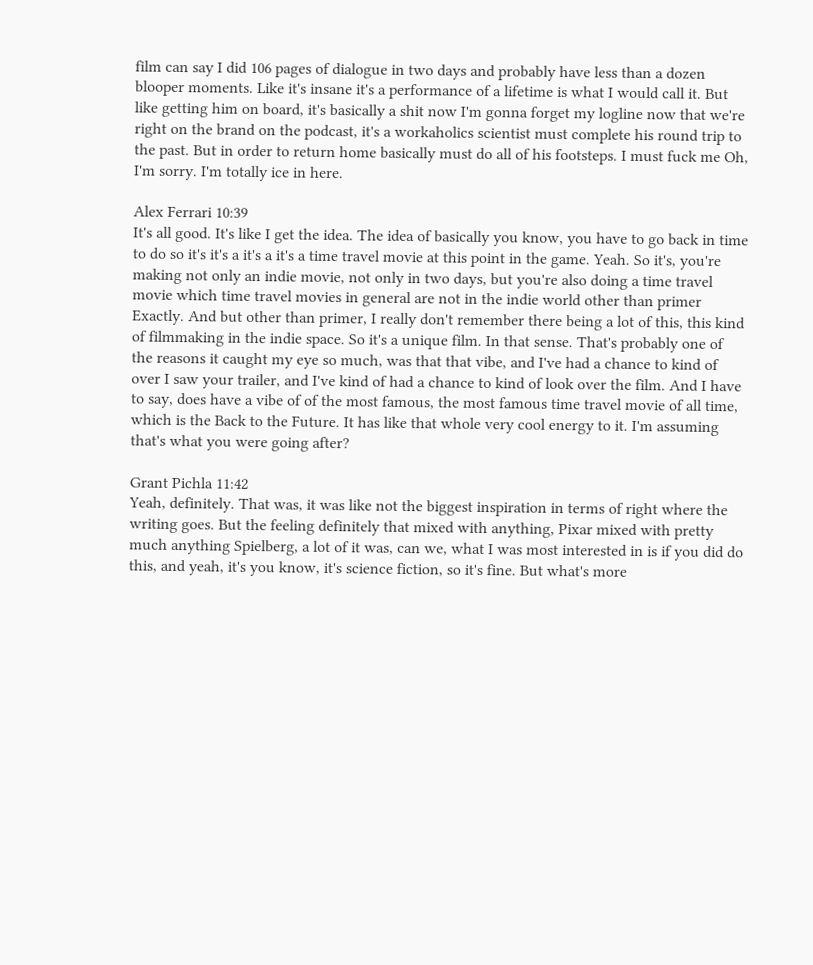film can say I did 106 pages of dialogue in two days and probably have less than a dozen blooper moments. Like it's insane it's a performance of a lifetime is what I would call it. But like getting him on board, it's basically a shit now I'm gonna forget my logline now that we're right on the brand on the podcast, it's a workaholics scientist must complete his round trip to the past. But in order to return home basically must do all of his footsteps. I must fuck me Oh, I'm sorry. I'm totally ice in here.

Alex Ferrari 10:39
It's all good. It's like I get the idea. The idea of basically you know, you have to go back in time to do so it's it's a it's a it's a time travel movie at this point in the game. Yeah. So it's, you're making not only an indie movie, not only in two days, but you're also doing a time travel movie which time travel movies in general are not in the indie world other than primer Exactly. And but other than primer, I really don't remember there being a lot of this, this kind of filmmaking in the indie space. So it's a unique film. In that sense. That's probably one of the reasons it caught my eye so much, was that that vibe, and I've had a chance to kind of over I saw your trailer, and I've kind of had a chance to kind of look over the film. And I have to say, does have a vibe of of the most famous, the most famous time travel movie of all time, which is the Back to the Future. It has like that whole very cool energy to it. I'm assuming that's what you were going after?

Grant Pichla 11:42
Yeah, definitely. That was, it was like not the biggest inspiration in terms of right where the writing goes. But the feeling definitely that mixed with anything, Pixar mixed with pretty much anything Spielberg, a lot of it was, can we, what I was most interested in is if you did do this, and yeah, it's you know, it's science fiction, so it's fine. But what's more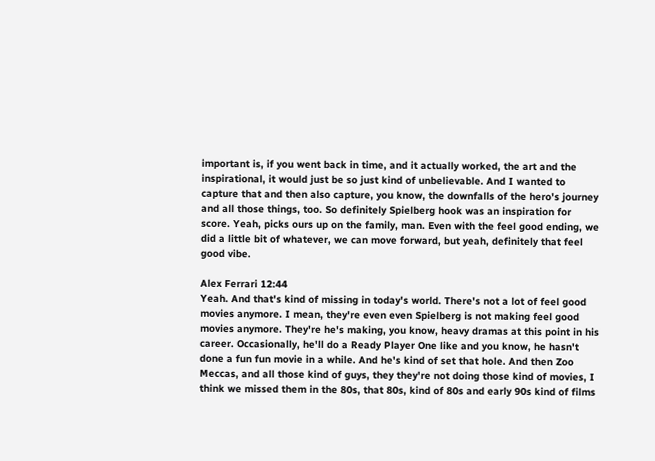important is, if you went back in time, and it actually worked, the art and the inspirational, it would just be so just kind of unbelievable. And I wanted to capture that and then also capture, you know, the downfalls of the hero's journey and all those things, too. So definitely Spielberg hook was an inspiration for score. Yeah, picks ours up on the family, man. Even with the feel good ending, we did a little bit of whatever, we can move forward, but yeah, definitely that feel good vibe.

Alex Ferrari 12:44
Yeah. And that's kind of missing in today's world. There's not a lot of feel good movies anymore. I mean, they're even even Spielberg is not making feel good movies anymore. They're he's making, you know, heavy dramas at this point in his career. Occasionally, he'll do a Ready Player One like and you know, he hasn't done a fun fun movie in a while. And he's kind of set that hole. And then Zoo Meccas, and all those kind of guys, they they're not doing those kind of movies, I think we missed them in the 80s, that 80s, kind of 80s and early 90s kind of films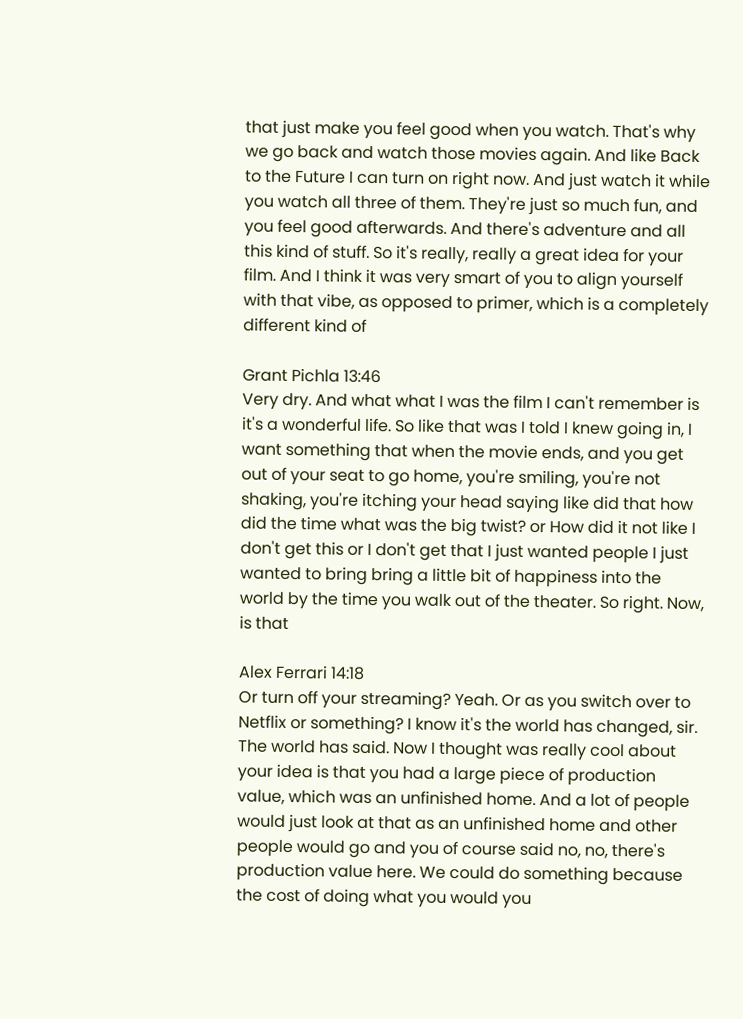that just make you feel good when you watch. That's why we go back and watch those movies again. And like Back to the Future I can turn on right now. And just watch it while you watch all three of them. They're just so much fun, and you feel good afterwards. And there's adventure and all this kind of stuff. So it's really, really a great idea for your film. And I think it was very smart of you to align yourself with that vibe, as opposed to primer, which is a completely different kind of

Grant Pichla 13:46
Very dry. And what what I was the film I can't remember is it's a wonderful life. So like that was I told I knew going in, I want something that when the movie ends, and you get out of your seat to go home, you're smiling, you're not shaking, you're itching your head saying like did that how did the time what was the big twist? or How did it not like I don't get this or I don't get that I just wanted people I just wanted to bring bring a little bit of happiness into the world by the time you walk out of the theater. So right. Now, is that

Alex Ferrari 14:18
Or turn off your streaming? Yeah. Or as you switch over to Netflix or something? I know it's the world has changed, sir. The world has said. Now I thought was really cool about your idea is that you had a large piece of production value, which was an unfinished home. And a lot of people would just look at that as an unfinished home and other people would go and you of course said no, no, there's production value here. We could do something because the cost of doing what you would you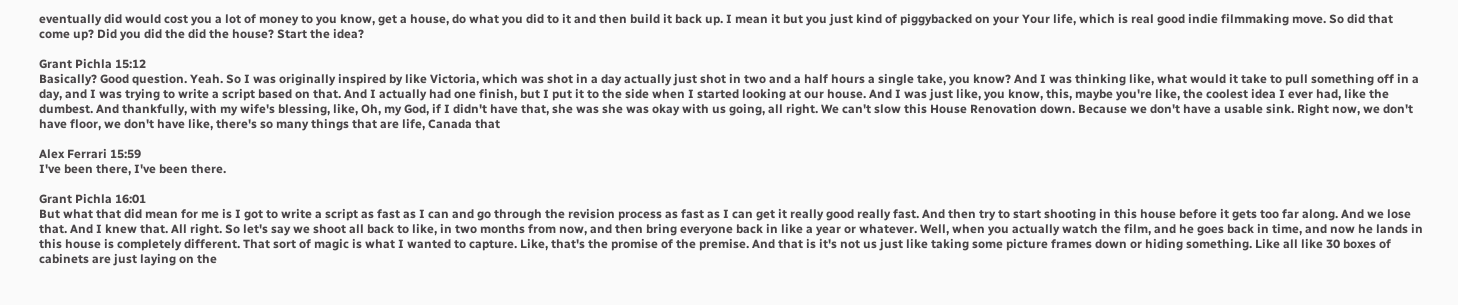eventually did would cost you a lot of money to you know, get a house, do what you did to it and then build it back up. I mean it but you just kind of piggybacked on your Your life, which is real good indie filmmaking move. So did that come up? Did you did the did the house? Start the idea?

Grant Pichla 15:12
Basically? Good question. Yeah. So I was originally inspired by like Victoria, which was shot in a day actually just shot in two and a half hours a single take, you know? And I was thinking like, what would it take to pull something off in a day, and I was trying to write a script based on that. And I actually had one finish, but I put it to the side when I started looking at our house. And I was just like, you know, this, maybe you're like, the coolest idea I ever had, like the dumbest. And thankfully, with my wife's blessing, like, Oh, my God, if I didn't have that, she was she was okay with us going, all right. We can't slow this House Renovation down. Because we don't have a usable sink. Right now, we don't have floor, we don't have like, there's so many things that are life, Canada that

Alex Ferrari 15:59
I've been there, I've been there.

Grant Pichla 16:01
But what that did mean for me is I got to write a script as fast as I can and go through the revision process as fast as I can get it really good really fast. And then try to start shooting in this house before it gets too far along. And we lose that. And I knew that. All right. So let's say we shoot all back to like, in two months from now, and then bring everyone back in like a year or whatever. Well, when you actually watch the film, and he goes back in time, and now he lands in this house is completely different. That sort of magic is what I wanted to capture. Like, that's the promise of the premise. And that is it's not us just like taking some picture frames down or hiding something. Like all like 30 boxes of cabinets are just laying on the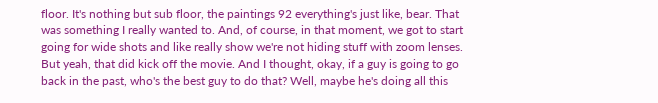floor. It's nothing but sub floor, the paintings 92 everything's just like, bear. That was something I really wanted to. And, of course, in that moment, we got to start going for wide shots and like really show we're not hiding stuff with zoom lenses. But yeah, that did kick off the movie. And I thought, okay, if a guy is going to go back in the past, who's the best guy to do that? Well, maybe he's doing all this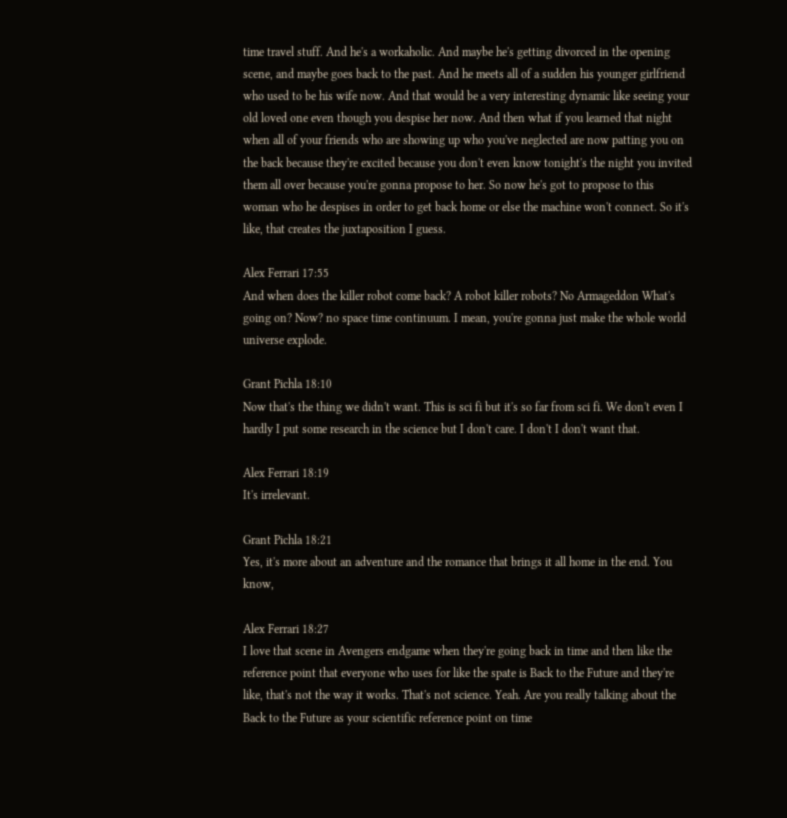time travel stuff. And he's a workaholic. And maybe he's getting divorced in the opening scene, and maybe goes back to the past. And he meets all of a sudden his younger girlfriend who used to be his wife now. And that would be a very interesting dynamic like seeing your old loved one even though you despise her now. And then what if you learned that night when all of your friends who are showing up who you've neglected are now patting you on the back because they're excited because you don't even know tonight's the night you invited them all over because you're gonna propose to her. So now he's got to propose to this woman who he despises in order to get back home or else the machine won't connect. So it's like, that creates the juxtaposition I guess.

Alex Ferrari 17:55
And when does the killer robot come back? A robot killer robots? No Armageddon What's going on? Now? no space time continuum. I mean, you're gonna just make the whole world universe explode.

Grant Pichla 18:10
Now that's the thing we didn't want. This is sci fi but it's so far from sci fi. We don't even I hardly I put some research in the science but I don't care. I don't I don't want that.

Alex Ferrari 18:19
It's irrelevant.

Grant Pichla 18:21
Yes, it's more about an adventure and the romance that brings it all home in the end. You know,

Alex Ferrari 18:27
I love that scene in Avengers endgame when they're going back in time and then like the reference point that everyone who uses for like the spate is Back to the Future and they're like, that's not the way it works. That's not science. Yeah. Are you really talking about the Back to the Future as your scientific reference point on time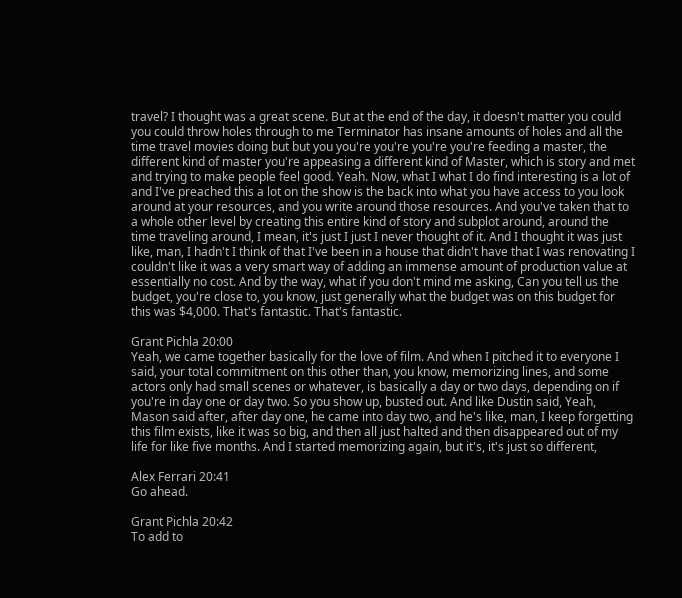travel? I thought was a great scene. But at the end of the day, it doesn't matter you could you could throw holes through to me Terminator has insane amounts of holes and all the time travel movies doing but but you you're you're you're you're feeding a master, the different kind of master you're appeasing a different kind of Master, which is story and met and trying to make people feel good. Yeah. Now, what I what I do find interesting is a lot of and I've preached this a lot on the show is the back into what you have access to you look around at your resources, and you write around those resources. And you've taken that to a whole other level by creating this entire kind of story and subplot around, around the time traveling around, I mean, it's just I just I never thought of it. And I thought it was just like, man, I hadn't I think of that I've been in a house that didn't have that I was renovating I couldn't like it was a very smart way of adding an immense amount of production value at essentially no cost. And by the way, what if you don't mind me asking, Can you tell us the budget, you're close to, you know, just generally what the budget was on this budget for this was $4,000. That's fantastic. That's fantastic.

Grant Pichla 20:00
Yeah, we came together basically for the love of film. And when I pitched it to everyone I said, your total commitment on this other than, you know, memorizing lines, and some actors only had small scenes or whatever, is basically a day or two days, depending on if you're in day one or day two. So you show up, busted out. And like Dustin said, Yeah, Mason said after, after day one, he came into day two, and he's like, man, I keep forgetting this film exists, like it was so big, and then all just halted and then disappeared out of my life for like five months. And I started memorizing again, but it's, it's just so different,

Alex Ferrari 20:41
Go ahead.

Grant Pichla 20:42
To add to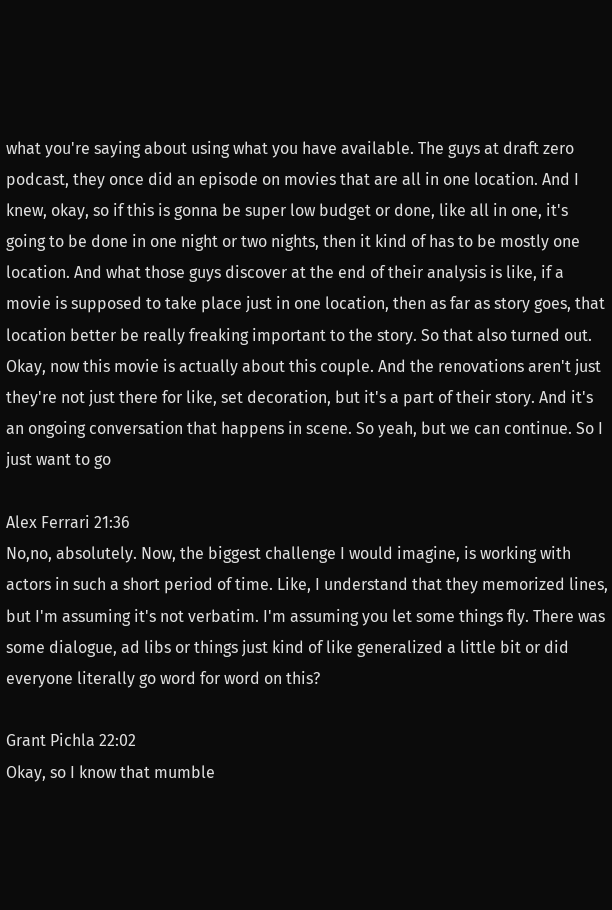what you're saying about using what you have available. The guys at draft zero podcast, they once did an episode on movies that are all in one location. And I knew, okay, so if this is gonna be super low budget or done, like all in one, it's going to be done in one night or two nights, then it kind of has to be mostly one location. And what those guys discover at the end of their analysis is like, if a movie is supposed to take place just in one location, then as far as story goes, that location better be really freaking important to the story. So that also turned out. Okay, now this movie is actually about this couple. And the renovations aren't just they're not just there for like, set decoration, but it's a part of their story. And it's an ongoing conversation that happens in scene. So yeah, but we can continue. So I just want to go

Alex Ferrari 21:36
No,no, absolutely. Now, the biggest challenge I would imagine, is working with actors in such a short period of time. Like, I understand that they memorized lines, but I'm assuming it's not verbatim. I'm assuming you let some things fly. There was some dialogue, ad libs or things just kind of like generalized a little bit or did everyone literally go word for word on this?

Grant Pichla 22:02
Okay, so I know that mumble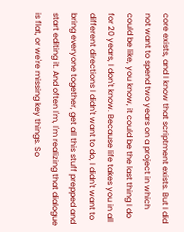core exists, and I know that scriptment exists. But I did not want to spend two years on a project in which could be like, you know, it could be the last thing I do for 20 years, I don't know. Because life takes you in all different directions I didn't want to do, I didn't want to bring everyone together, get all this stuff prepped and start editing it. And often I'm, I'm realizing that dialogue is flat, or we're missing key things. So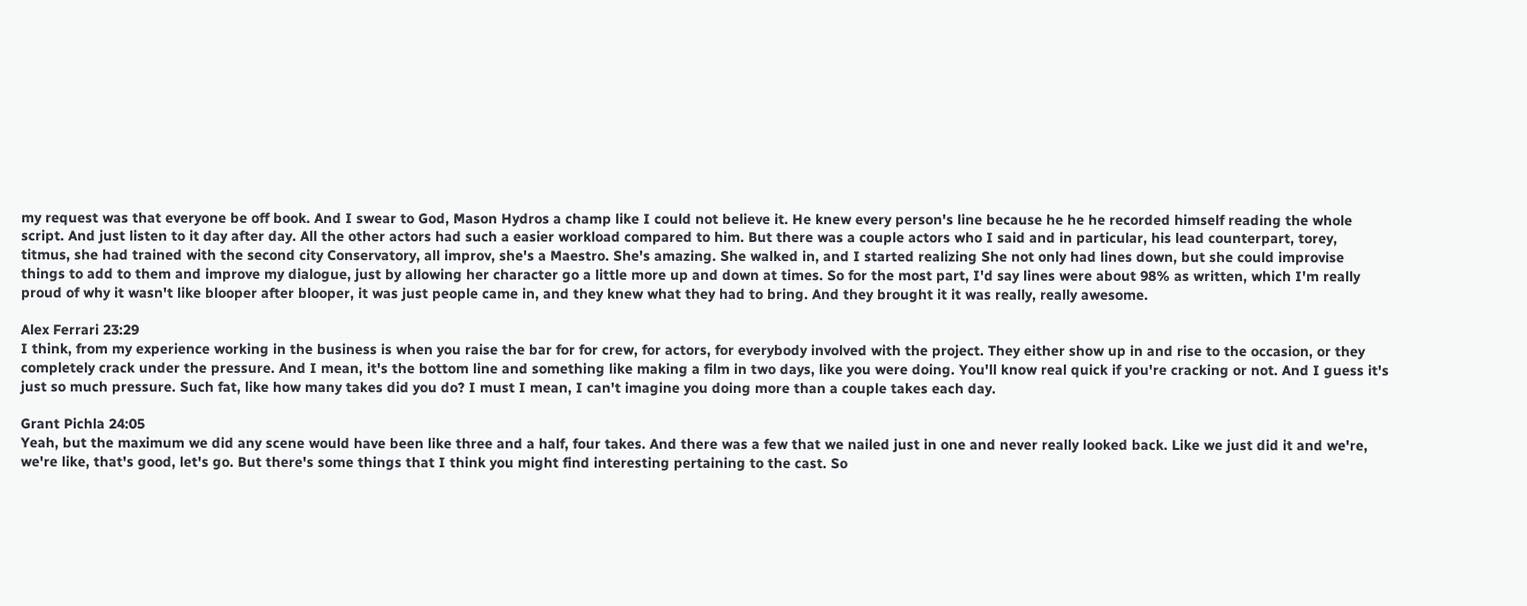my request was that everyone be off book. And I swear to God, Mason Hydros a champ like I could not believe it. He knew every person's line because he he he recorded himself reading the whole script. And just listen to it day after day. All the other actors had such a easier workload compared to him. But there was a couple actors who I said and in particular, his lead counterpart, torey, titmus, she had trained with the second city Conservatory, all improv, she's a Maestro. She's amazing. She walked in, and I started realizing She not only had lines down, but she could improvise things to add to them and improve my dialogue, just by allowing her character go a little more up and down at times. So for the most part, I'd say lines were about 98% as written, which I'm really proud of why it wasn't like blooper after blooper, it was just people came in, and they knew what they had to bring. And they brought it it was really, really awesome.

Alex Ferrari 23:29
I think, from my experience working in the business is when you raise the bar for for crew, for actors, for everybody involved with the project. They either show up in and rise to the occasion, or they completely crack under the pressure. And I mean, it's the bottom line and something like making a film in two days, like you were doing. You'll know real quick if you're cracking or not. And I guess it's just so much pressure. Such fat, like how many takes did you do? I must I mean, I can't imagine you doing more than a couple takes each day.

Grant Pichla 24:05
Yeah, but the maximum we did any scene would have been like three and a half, four takes. And there was a few that we nailed just in one and never really looked back. Like we just did it and we're, we're like, that's good, let's go. But there's some things that I think you might find interesting pertaining to the cast. So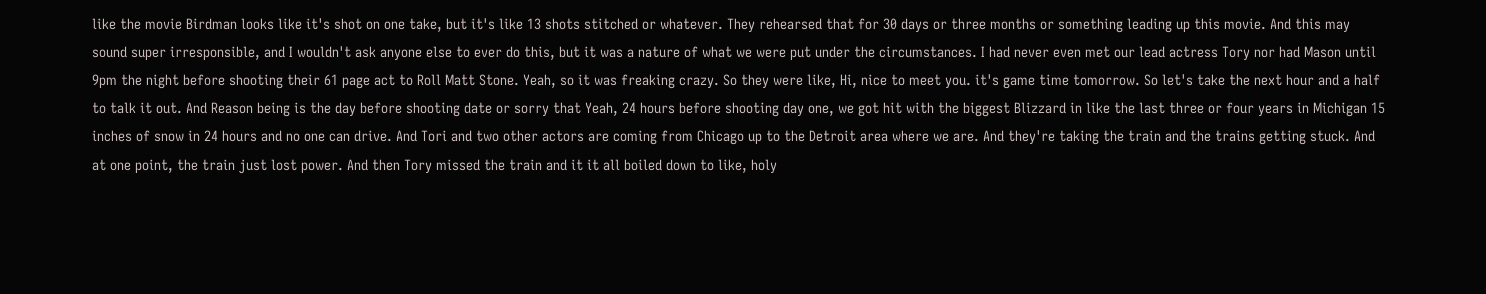like the movie Birdman looks like it's shot on one take, but it's like 13 shots stitched or whatever. They rehearsed that for 30 days or three months or something leading up this movie. And this may sound super irresponsible, and I wouldn't ask anyone else to ever do this, but it was a nature of what we were put under the circumstances. I had never even met our lead actress Tory nor had Mason until 9pm the night before shooting their 61 page act to Roll Matt Stone. Yeah, so it was freaking crazy. So they were like, Hi, nice to meet you. it's game time tomorrow. So let's take the next hour and a half to talk it out. And Reason being is the day before shooting date or sorry that Yeah, 24 hours before shooting day one, we got hit with the biggest Blizzard in like the last three or four years in Michigan 15 inches of snow in 24 hours and no one can drive. And Tori and two other actors are coming from Chicago up to the Detroit area where we are. And they're taking the train and the trains getting stuck. And at one point, the train just lost power. And then Tory missed the train and it it all boiled down to like, holy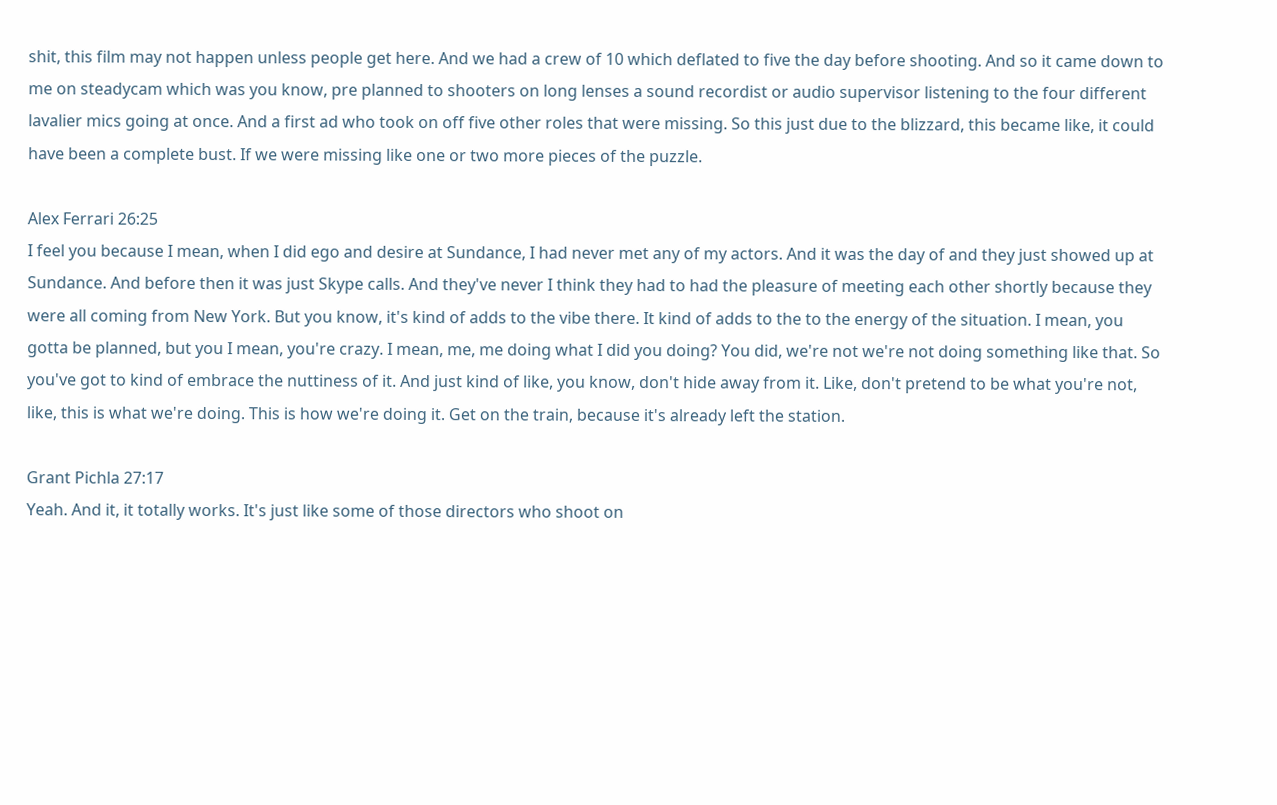shit, this film may not happen unless people get here. And we had a crew of 10 which deflated to five the day before shooting. And so it came down to me on steadycam which was you know, pre planned to shooters on long lenses a sound recordist or audio supervisor listening to the four different lavalier mics going at once. And a first ad who took on off five other roles that were missing. So this just due to the blizzard, this became like, it could have been a complete bust. If we were missing like one or two more pieces of the puzzle.

Alex Ferrari 26:25
I feel you because I mean, when I did ego and desire at Sundance, I had never met any of my actors. And it was the day of and they just showed up at Sundance. And before then it was just Skype calls. And they've never I think they had to had the pleasure of meeting each other shortly because they were all coming from New York. But you know, it's kind of adds to the vibe there. It kind of adds to the to the energy of the situation. I mean, you gotta be planned, but you I mean, you're crazy. I mean, me, me doing what I did you doing? You did, we're not we're not doing something like that. So you've got to kind of embrace the nuttiness of it. And just kind of like, you know, don't hide away from it. Like, don't pretend to be what you're not, like, this is what we're doing. This is how we're doing it. Get on the train, because it's already left the station.

Grant Pichla 27:17
Yeah. And it, it totally works. It's just like some of those directors who shoot on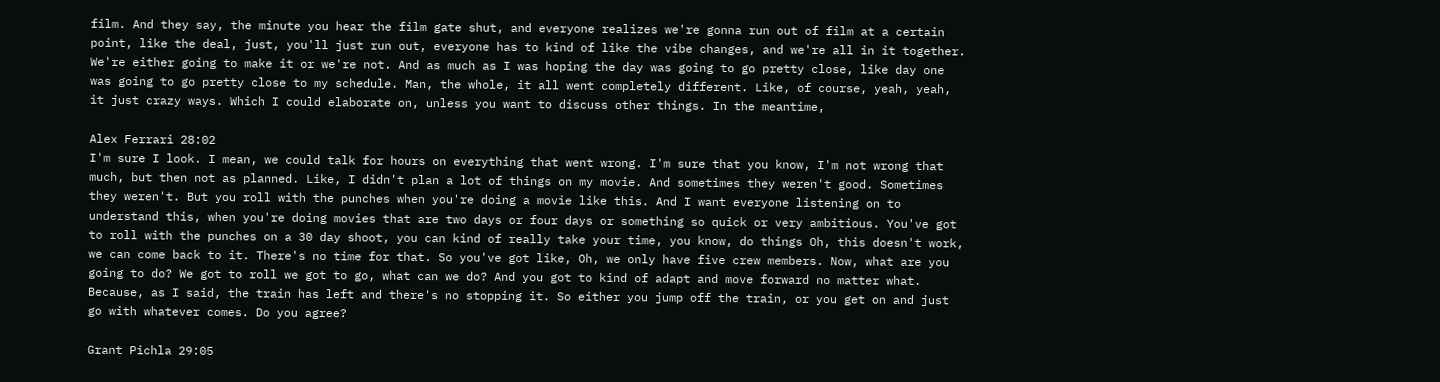film. And they say, the minute you hear the film gate shut, and everyone realizes we're gonna run out of film at a certain point, like the deal, just, you'll just run out, everyone has to kind of like the vibe changes, and we're all in it together. We're either going to make it or we're not. And as much as I was hoping the day was going to go pretty close, like day one was going to go pretty close to my schedule. Man, the whole, it all went completely different. Like, of course, yeah, yeah, it just crazy ways. Which I could elaborate on, unless you want to discuss other things. In the meantime,

Alex Ferrari 28:02
I'm sure I look. I mean, we could talk for hours on everything that went wrong. I'm sure that you know, I'm not wrong that much, but then not as planned. Like, I didn't plan a lot of things on my movie. And sometimes they weren't good. Sometimes they weren't. But you roll with the punches when you're doing a movie like this. And I want everyone listening on to understand this, when you're doing movies that are two days or four days or something so quick or very ambitious. You've got to roll with the punches on a 30 day shoot, you can kind of really take your time, you know, do things Oh, this doesn't work, we can come back to it. There's no time for that. So you've got like, Oh, we only have five crew members. Now, what are you going to do? We got to roll we got to go, what can we do? And you got to kind of adapt and move forward no matter what. Because, as I said, the train has left and there's no stopping it. So either you jump off the train, or you get on and just go with whatever comes. Do you agree?

Grant Pichla 29:05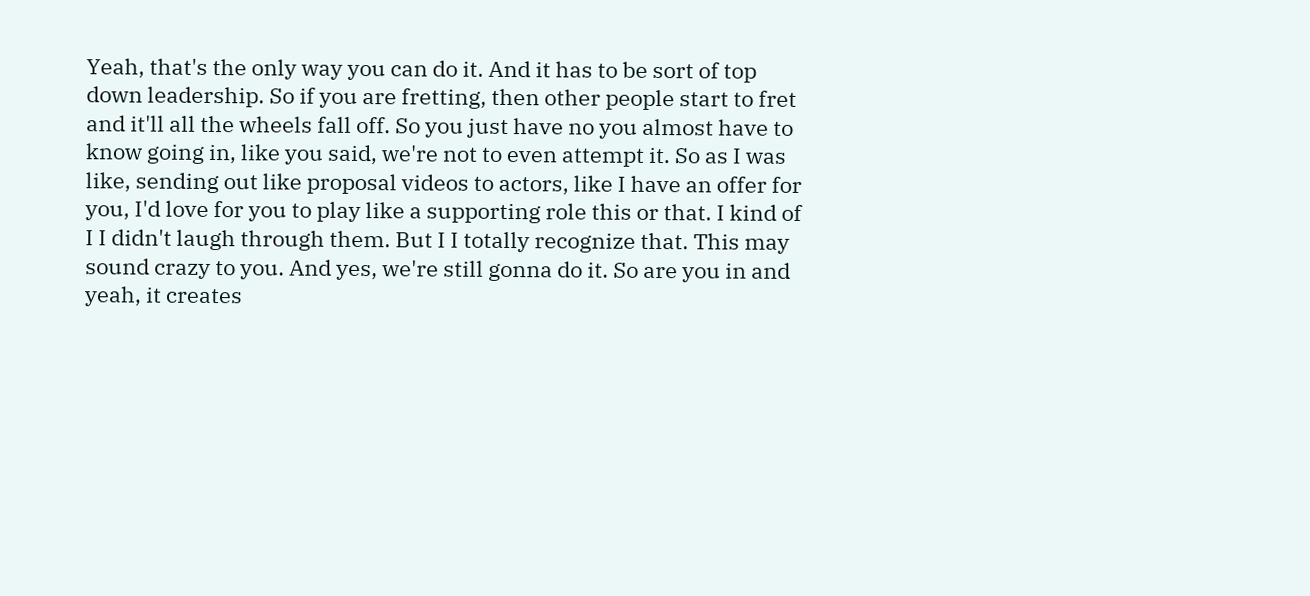Yeah, that's the only way you can do it. And it has to be sort of top down leadership. So if you are fretting, then other people start to fret and it'll all the wheels fall off. So you just have no you almost have to know going in, like you said, we're not to even attempt it. So as I was like, sending out like proposal videos to actors, like I have an offer for you, I'd love for you to play like a supporting role this or that. I kind of I I didn't laugh through them. But I I totally recognize that. This may sound crazy to you. And yes, we're still gonna do it. So are you in and yeah, it creates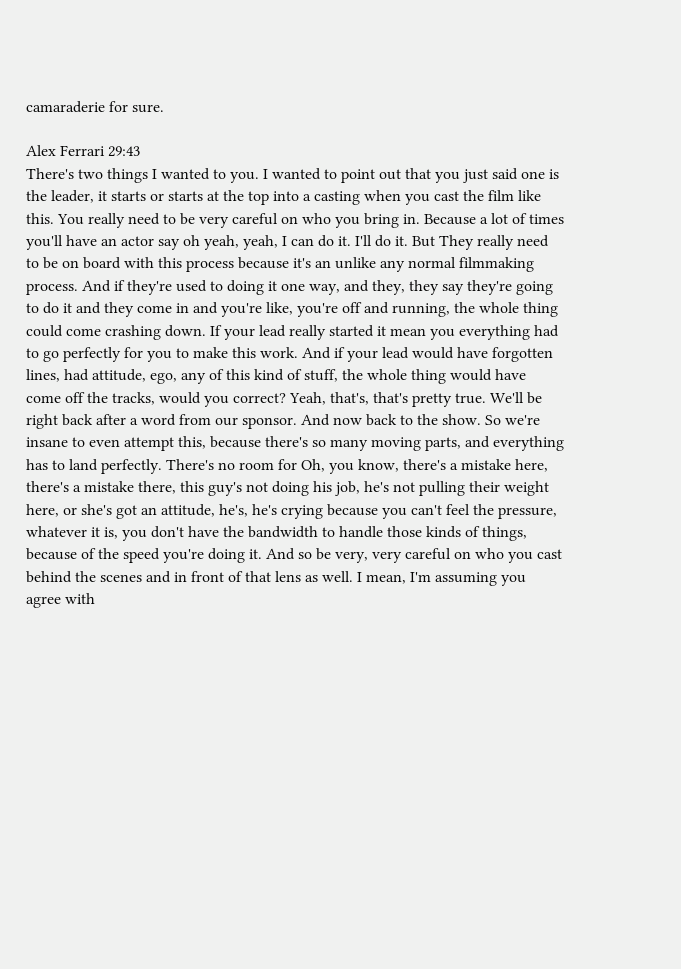camaraderie for sure.

Alex Ferrari 29:43
There's two things I wanted to you. I wanted to point out that you just said one is the leader, it starts or starts at the top into a casting when you cast the film like this. You really need to be very careful on who you bring in. Because a lot of times you'll have an actor say oh yeah, yeah, I can do it. I'll do it. But They really need to be on board with this process because it's an unlike any normal filmmaking process. And if they're used to doing it one way, and they, they say they're going to do it and they come in and you're like, you're off and running, the whole thing could come crashing down. If your lead really started it mean you everything had to go perfectly for you to make this work. And if your lead would have forgotten lines, had attitude, ego, any of this kind of stuff, the whole thing would have come off the tracks, would you correct? Yeah, that's, that's pretty true. We'll be right back after a word from our sponsor. And now back to the show. So we're insane to even attempt this, because there's so many moving parts, and everything has to land perfectly. There's no room for Oh, you know, there's a mistake here, there's a mistake there, this guy's not doing his job, he's not pulling their weight here, or she's got an attitude, he's, he's crying because you can't feel the pressure, whatever it is, you don't have the bandwidth to handle those kinds of things, because of the speed you're doing it. And so be very, very careful on who you cast behind the scenes and in front of that lens as well. I mean, I'm assuming you agree with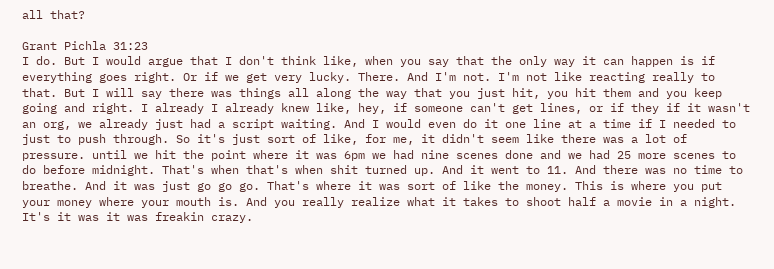all that?

Grant Pichla 31:23
I do. But I would argue that I don't think like, when you say that the only way it can happen is if everything goes right. Or if we get very lucky. There. And I'm not. I'm not like reacting really to that. But I will say there was things all along the way that you just hit, you hit them and you keep going and right. I already I already knew like, hey, if someone can't get lines, or if they if it wasn't an org, we already just had a script waiting. And I would even do it one line at a time if I needed to just to push through. So it's just sort of like, for me, it didn't seem like there was a lot of pressure. until we hit the point where it was 6pm we had nine scenes done and we had 25 more scenes to do before midnight. That's when that's when shit turned up. And it went to 11. And there was no time to breathe. And it was just go go go. That's where it was sort of like the money. This is where you put your money where your mouth is. And you really realize what it takes to shoot half a movie in a night. It's it was it was freakin crazy.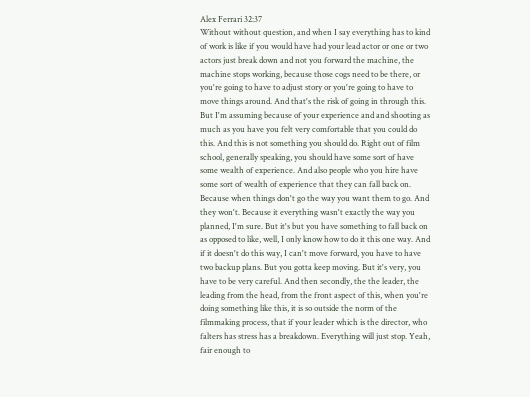Alex Ferrari 32:37
Without without question, and when I say everything has to kind of work is like if you would have had your lead actor or one or two actors just break down and not you forward the machine, the machine stops working, because those cogs need to be there, or you're going to have to adjust story or you're going to have to move things around. And that's the risk of going in through this. But I'm assuming because of your experience and and shooting as much as you have you felt very comfortable that you could do this. And this is not something you should do. Right out of film school, generally speaking, you should have some sort of have some wealth of experience. And also people who you hire have some sort of wealth of experience that they can fall back on. Because when things don't go the way you want them to go. And they won't. Because it everything wasn't exactly the way you planned, I'm sure. But it's but you have something to fall back on as opposed to like, well, I only know how to do it this one way. And if it doesn't do this way, I can't move forward, you have to have two backup plans. But you gotta keep moving. But it's very, you have to be very careful. And then secondly, the the leader, the leading from the head, from the front aspect of this, when you're doing something like this, it is so outside the norm of the filmmaking process, that if your leader which is the director, who falters has stress has a breakdown. Everything will just stop. Yeah, fair enough to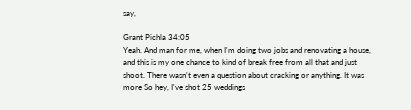say,

Grant Pichla 34:05
Yeah. And man for me, when I'm doing two jobs and renovating a house, and this is my one chance to kind of break free from all that and just shoot. There wasn't even a question about cracking or anything. It was more So hey, I've shot 25 weddings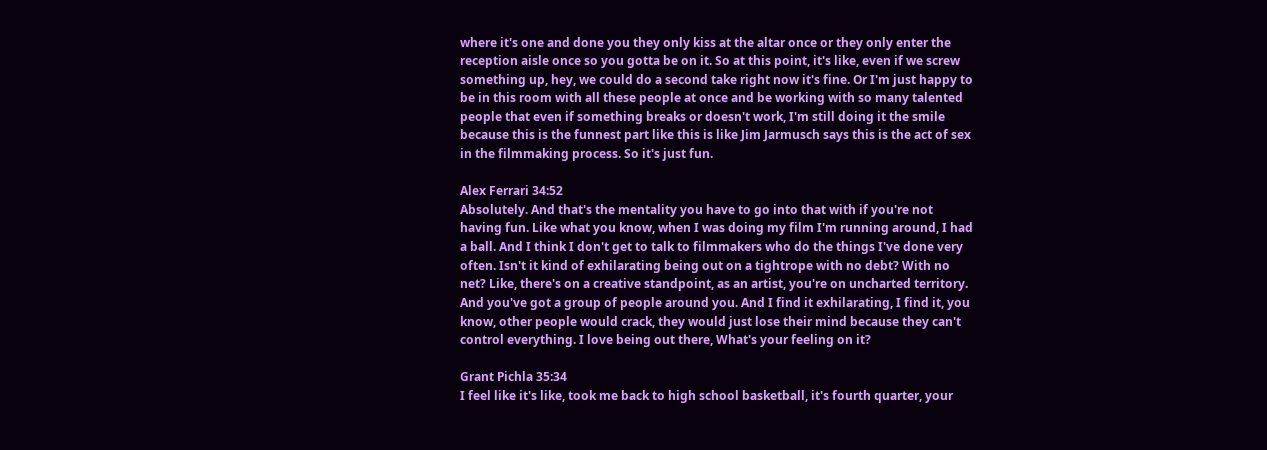where it's one and done you they only kiss at the altar once or they only enter the reception aisle once so you gotta be on it. So at this point, it's like, even if we screw something up, hey, we could do a second take right now it's fine. Or I'm just happy to be in this room with all these people at once and be working with so many talented people that even if something breaks or doesn't work, I'm still doing it the smile because this is the funnest part like this is like Jim Jarmusch says this is the act of sex in the filmmaking process. So it's just fun.

Alex Ferrari 34:52
Absolutely. And that's the mentality you have to go into that with if you're not having fun. Like what you know, when I was doing my film I'm running around, I had a ball. And I think I don't get to talk to filmmakers who do the things I've done very often. Isn't it kind of exhilarating being out on a tightrope with no debt? With no net? Like, there's on a creative standpoint, as an artist, you're on uncharted territory. And you've got a group of people around you. And I find it exhilarating, I find it, you know, other people would crack, they would just lose their mind because they can't control everything. I love being out there, What's your feeling on it?

Grant Pichla 35:34
I feel like it's like, took me back to high school basketball, it's fourth quarter, your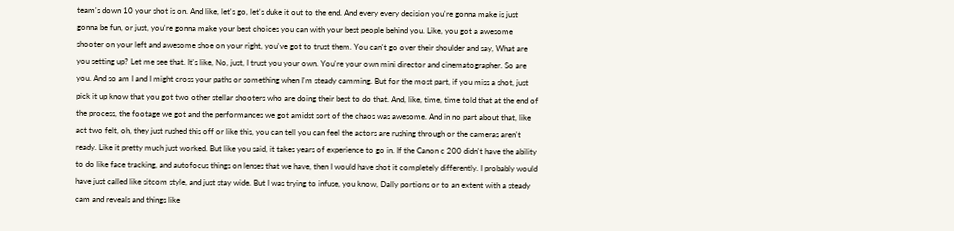team's down 10 your shot is on. And like, let's go, let's duke it out to the end. And every every decision you're gonna make is just gonna be fun, or just, you're gonna make your best choices you can with your best people behind you. Like, you got a awesome shooter on your left and awesome shoe on your right, you've got to trust them. You can't go over their shoulder and say, What are you setting up? Let me see that. It's like, No, just, I trust you your own. You're your own mini director and cinematographer. So are you. And so am I and I might cross your paths or something when I'm steady camming. But for the most part, if you miss a shot, just pick it up know that you got two other stellar shooters who are doing their best to do that. And, like, time, time told that at the end of the process, the footage we got and the performances we got amidst sort of the chaos was awesome. And in no part about that, like act two felt, oh, they just rushed this off or like this, you can tell you can feel the actors are rushing through or the cameras aren't ready. Like it pretty much just worked. But like you said, it takes years of experience to go in. If the Canon c 200 didn't have the ability to do like face tracking, and autofocus things on lenses that we have, then I would have shot it completely differently. I probably would have just called like sitcom style, and just stay wide. But I was trying to infuse, you know, Dally portions or to an extent with a steady cam and reveals and things like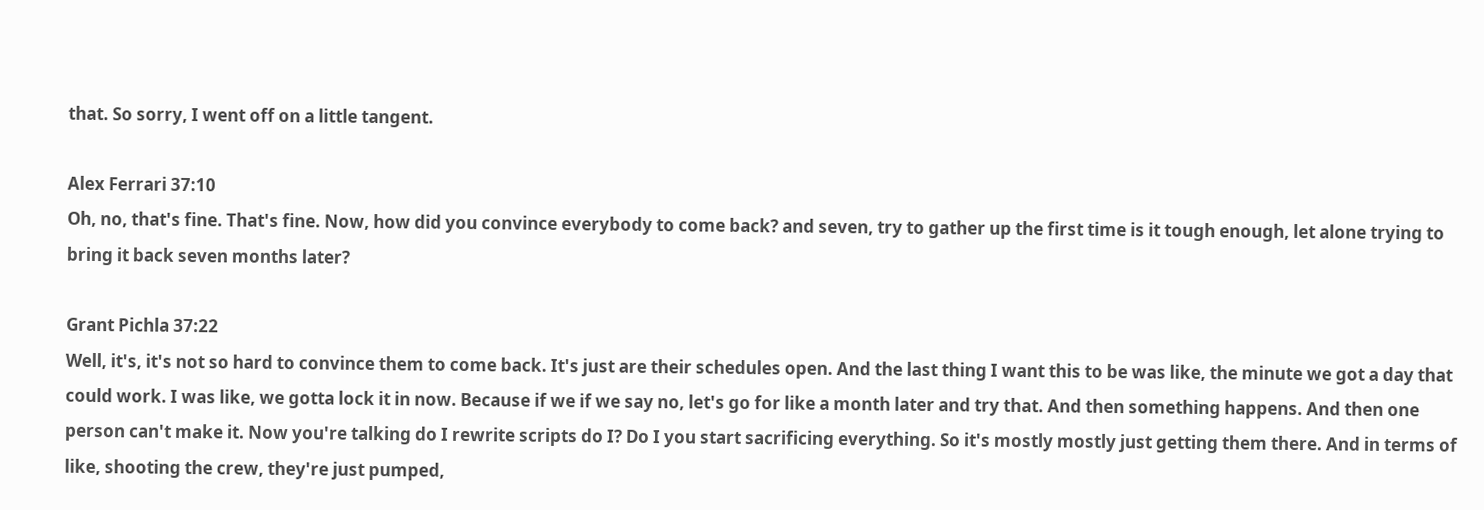that. So sorry, I went off on a little tangent.

Alex Ferrari 37:10
Oh, no, that's fine. That's fine. Now, how did you convince everybody to come back? and seven, try to gather up the first time is it tough enough, let alone trying to bring it back seven months later?

Grant Pichla 37:22
Well, it's, it's not so hard to convince them to come back. It's just are their schedules open. And the last thing I want this to be was like, the minute we got a day that could work. I was like, we gotta lock it in now. Because if we if we say no, let's go for like a month later and try that. And then something happens. And then one person can't make it. Now you're talking do I rewrite scripts do I? Do I you start sacrificing everything. So it's mostly mostly just getting them there. And in terms of like, shooting the crew, they're just pumped,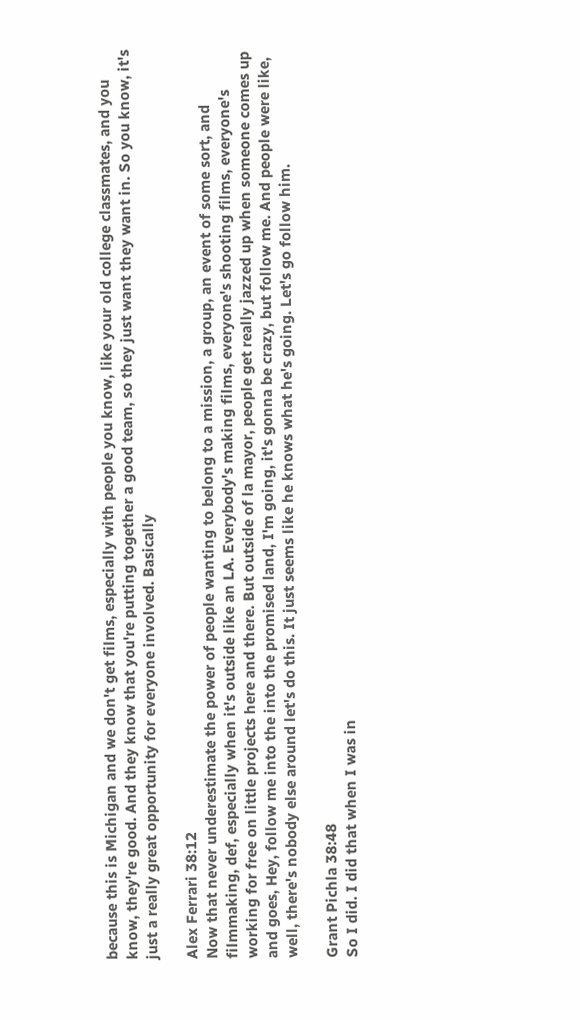because this is Michigan and we don't get films, especially with people you know, like your old college classmates, and you know, they're good. And they know that you're putting together a good team, so they just want they want in. So you know, it's just a really great opportunity for everyone involved. Basically

Alex Ferrari 38:12
Now that never underestimate the power of people wanting to belong to a mission, a group, an event of some sort, and filmmaking, def, especially when it's outside like an LA. Everybody's making films, everyone's shooting films, everyone's working for free on little projects here and there. But outside of la mayor, people get really jazzed up when someone comes up and goes, Hey, follow me into the into the promised land, I'm going, it's gonna be crazy, but follow me. And people were like, well, there's nobody else around let's do this. It just seems like he knows what he's going. Let's go follow him.

Grant Pichla 38:48
So I did. I did that when I was in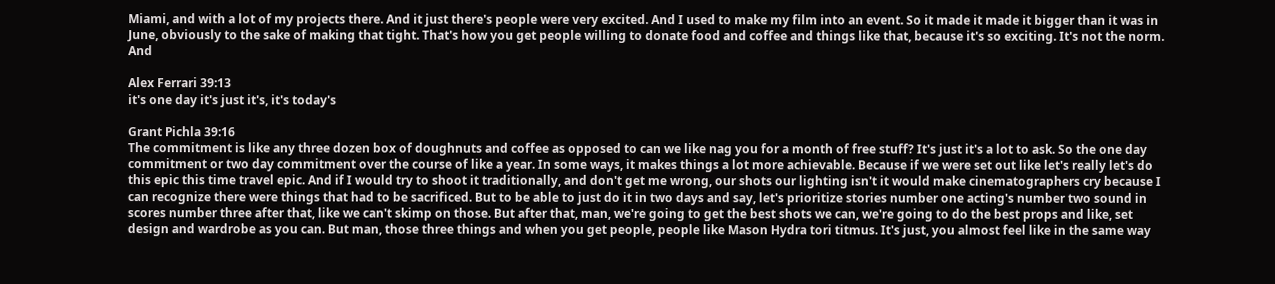Miami, and with a lot of my projects there. And it just there's people were very excited. And I used to make my film into an event. So it made it made it bigger than it was in June, obviously to the sake of making that tight. That's how you get people willing to donate food and coffee and things like that, because it's so exciting. It's not the norm. And

Alex Ferrari 39:13
it's one day it's just it's, it's today's

Grant Pichla 39:16
The commitment is like any three dozen box of doughnuts and coffee as opposed to can we like nag you for a month of free stuff? It's just it's a lot to ask. So the one day commitment or two day commitment over the course of like a year. In some ways, it makes things a lot more achievable. Because if we were set out like let's really let's do this epic this time travel epic. And if I would try to shoot it traditionally, and don't get me wrong, our shots our lighting isn't it would make cinematographers cry because I can recognize there were things that had to be sacrificed. But to be able to just do it in two days and say, let's prioritize stories number one acting's number two sound in scores number three after that, like we can't skimp on those. But after that, man, we're going to get the best shots we can, we're going to do the best props and like, set design and wardrobe as you can. But man, those three things and when you get people, people like Mason Hydra tori titmus. It's just, you almost feel like in the same way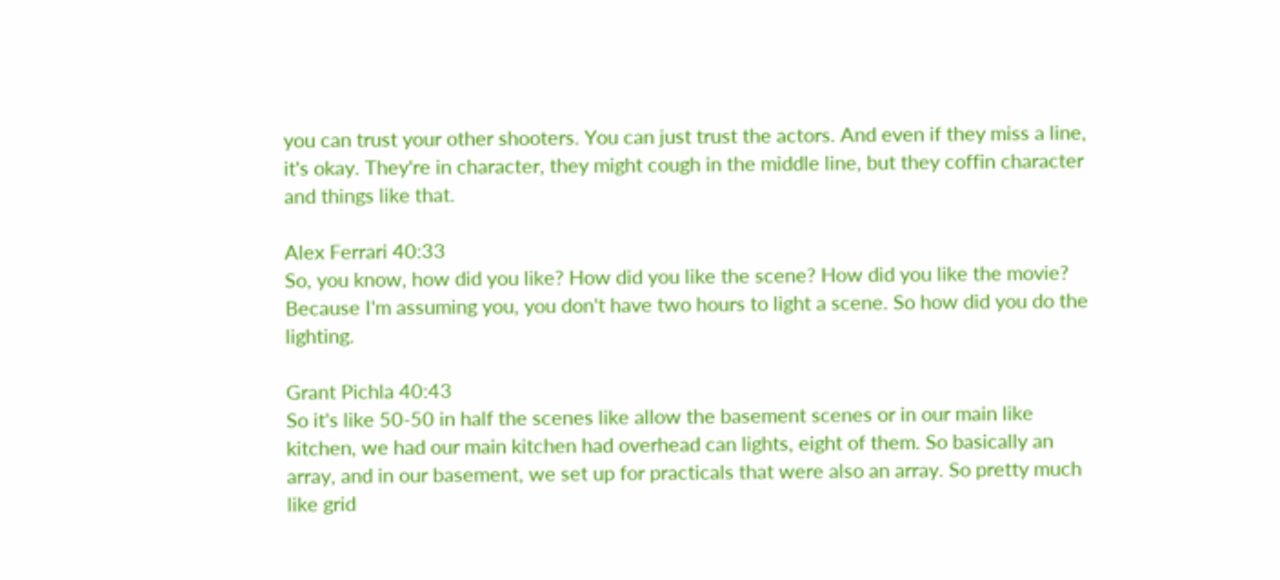you can trust your other shooters. You can just trust the actors. And even if they miss a line, it's okay. They're in character, they might cough in the middle line, but they coffin character and things like that.

Alex Ferrari 40:33
So, you know, how did you like? How did you like the scene? How did you like the movie? Because I'm assuming you, you don't have two hours to light a scene. So how did you do the lighting.

Grant Pichla 40:43
So it's like 50-50 in half the scenes like allow the basement scenes or in our main like kitchen, we had our main kitchen had overhead can lights, eight of them. So basically an array, and in our basement, we set up for practicals that were also an array. So pretty much like grid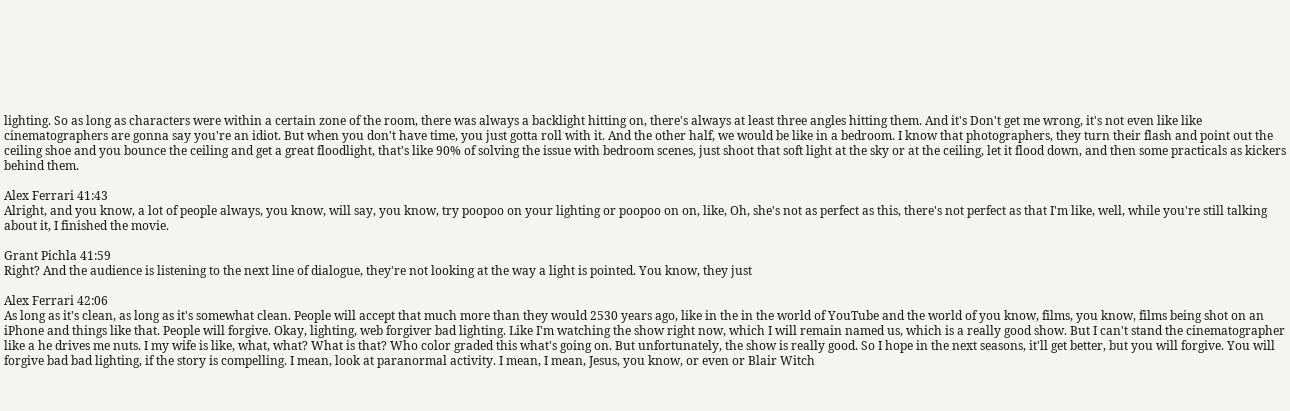lighting. So as long as characters were within a certain zone of the room, there was always a backlight hitting on, there's always at least three angles hitting them. And it's Don't get me wrong, it's not even like like cinematographers are gonna say you're an idiot. But when you don't have time, you just gotta roll with it. And the other half, we would be like in a bedroom. I know that photographers, they turn their flash and point out the ceiling shoe and you bounce the ceiling and get a great floodlight, that's like 90% of solving the issue with bedroom scenes, just shoot that soft light at the sky or at the ceiling, let it flood down, and then some practicals as kickers behind them.

Alex Ferrari 41:43
Alright, and you know, a lot of people always, you know, will say, you know, try poopoo on your lighting or poopoo on on, like, Oh, she's not as perfect as this, there's not perfect as that I'm like, well, while you're still talking about it, I finished the movie.

Grant Pichla 41:59
Right? And the audience is listening to the next line of dialogue, they're not looking at the way a light is pointed. You know, they just

Alex Ferrari 42:06
As long as it's clean, as long as it's somewhat clean. People will accept that much more than they would 2530 years ago, like in the in the world of YouTube and the world of you know, films, you know, films being shot on an iPhone and things like that. People will forgive. Okay, lighting, web forgiver bad lighting. Like I'm watching the show right now, which I will remain named us, which is a really good show. But I can't stand the cinematographer like a he drives me nuts. I my wife is like, what, what? What is that? Who color graded this what's going on. But unfortunately, the show is really good. So I hope in the next seasons, it'll get better, but you will forgive. You will forgive bad bad lighting, if the story is compelling. I mean, look at paranormal activity. I mean, I mean, Jesus, you know, or even or Blair Witch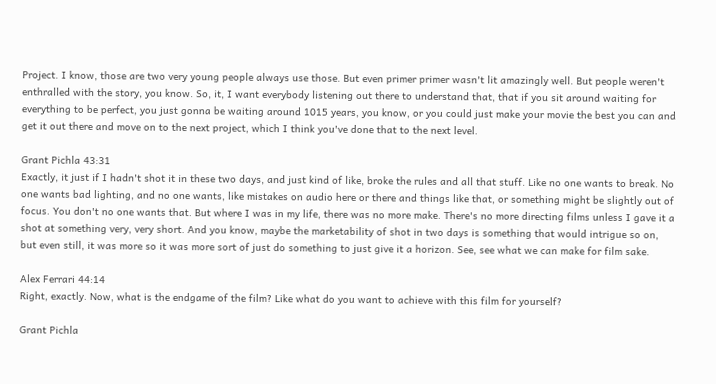Project. I know, those are two very young people always use those. But even primer primer wasn't lit amazingly well. But people weren't enthralled with the story, you know. So, it, I want everybody listening out there to understand that, that if you sit around waiting for everything to be perfect, you just gonna be waiting around 1015 years, you know, or you could just make your movie the best you can and get it out there and move on to the next project, which I think you've done that to the next level.

Grant Pichla 43:31
Exactly, it just if I hadn't shot it in these two days, and just kind of like, broke the rules and all that stuff. Like no one wants to break. No one wants bad lighting, and no one wants, like mistakes on audio here or there and things like that, or something might be slightly out of focus. You don't no one wants that. But where I was in my life, there was no more make. There's no more directing films unless I gave it a shot at something very, very short. And you know, maybe the marketability of shot in two days is something that would intrigue so on, but even still, it was more so it was more sort of just do something to just give it a horizon. See, see what we can make for film sake.

Alex Ferrari 44:14
Right, exactly. Now, what is the endgame of the film? Like what do you want to achieve with this film for yourself?

Grant Pichla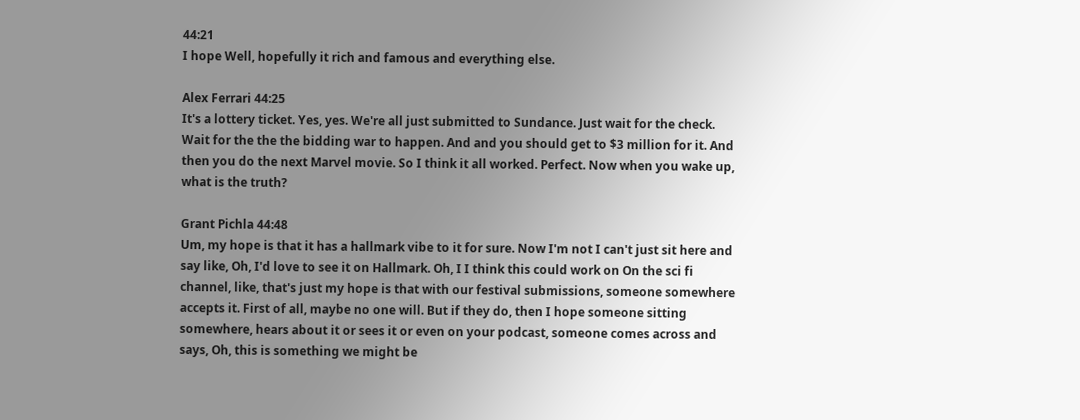44:21
I hope Well, hopefully it rich and famous and everything else.

Alex Ferrari 44:25
It's a lottery ticket. Yes, yes. We're all just submitted to Sundance. Just wait for the check. Wait for the the the bidding war to happen. And and you should get to $3 million for it. And then you do the next Marvel movie. So I think it all worked. Perfect. Now when you wake up, what is the truth?

Grant Pichla 44:48
Um, my hope is that it has a hallmark vibe to it for sure. Now I'm not I can't just sit here and say like, Oh, I'd love to see it on Hallmark. Oh, I I think this could work on On the sci fi channel, like, that's just my hope is that with our festival submissions, someone somewhere accepts it. First of all, maybe no one will. But if they do, then I hope someone sitting somewhere, hears about it or sees it or even on your podcast, someone comes across and says, Oh, this is something we might be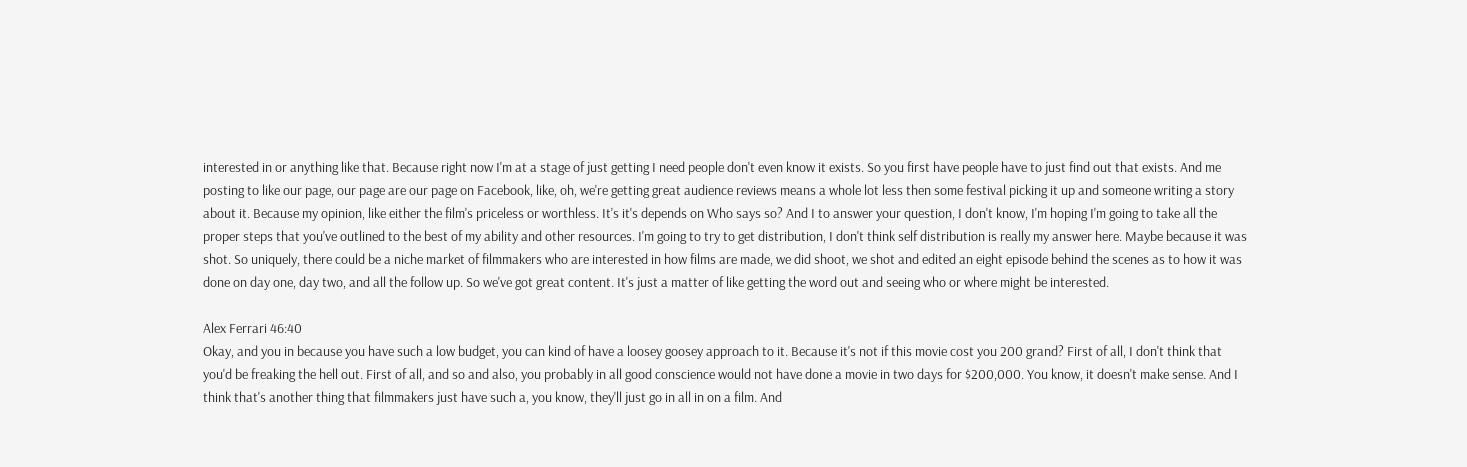interested in or anything like that. Because right now I'm at a stage of just getting I need people don't even know it exists. So you first have people have to just find out that exists. And me posting to like our page, our page are our page on Facebook, like, oh, we're getting great audience reviews means a whole lot less then some festival picking it up and someone writing a story about it. Because my opinion, like either the film's priceless or worthless. It's it's depends on Who says so? And I to answer your question, I don't know, I'm hoping I'm going to take all the proper steps that you've outlined to the best of my ability and other resources. I'm going to try to get distribution, I don't think self distribution is really my answer here. Maybe because it was shot. So uniquely, there could be a niche market of filmmakers who are interested in how films are made, we did shoot, we shot and edited an eight episode behind the scenes as to how it was done on day one, day two, and all the follow up. So we've got great content. It's just a matter of like getting the word out and seeing who or where might be interested.

Alex Ferrari 46:40
Okay, and you in because you have such a low budget, you can kind of have a loosey goosey approach to it. Because it's not if this movie cost you 200 grand? First of all, I don't think that you'd be freaking the hell out. First of all, and so and also, you probably in all good conscience would not have done a movie in two days for $200,000. You know, it doesn't make sense. And I think that's another thing that filmmakers just have such a, you know, they'll just go in all in on a film. And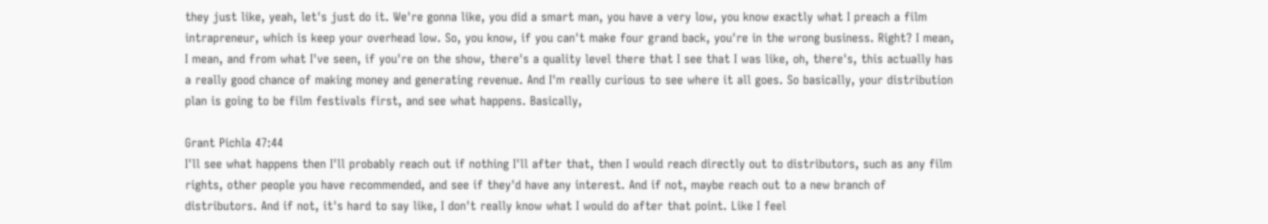they just like, yeah, let's just do it. We're gonna like, you did a smart man, you have a very low, you know exactly what I preach a film intrapreneur, which is keep your overhead low. So, you know, if you can't make four grand back, you're in the wrong business. Right? I mean, I mean, and from what I've seen, if you're on the show, there's a quality level there that I see that I was like, oh, there's, this actually has a really good chance of making money and generating revenue. And I'm really curious to see where it all goes. So basically, your distribution plan is going to be film festivals first, and see what happens. Basically,

Grant Pichla 47:44
I'll see what happens then I'll probably reach out if nothing I'll after that, then I would reach directly out to distributors, such as any film rights, other people you have recommended, and see if they'd have any interest. And if not, maybe reach out to a new branch of distributors. And if not, it's hard to say like, I don't really know what I would do after that point. Like I feel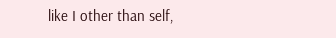like I other than self,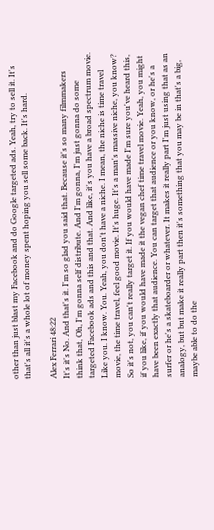other than just blast my Facebook and do Google targeted ads. Yeah, try to sell it. It's that's all it's a whole lot of money spent hoping you sell some back. It's hard.

Alex Ferrari 48:22
It's it's No. And that's it. I'm so glad you said that. Because it's so many filmmakers think that, Oh, I'm gonna self distribute. And I'm gonna, I'm just gonna do some targeted Facebook ads and this and that. And like, it's you have a broad spectrum movie. Like you. I know. You. Yeah, you don't have a niche. I mean, the niche is time travel movie, the time travel, feel good movie. It's huge. It's a man's massive niche, you know? So it's not, you can't really target it. If you would have made I'm sure you've heard this, if you like, if you would have made it the vegan chef time travel movie. Yeah, you might have been exactly that audience. You can target that audience or you know, or he's a surfer or he's a skateboarder or whatever. It makes it really part I'm just using that as an analogy, but but make it really part then it's something that you may be in that's a big, maybe able to do the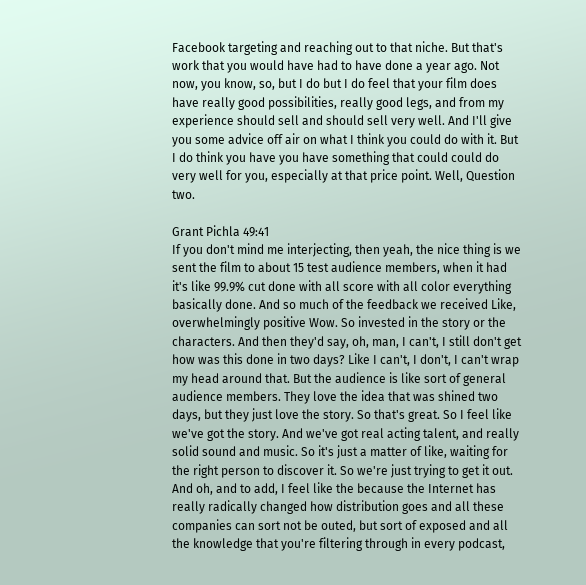Facebook targeting and reaching out to that niche. But that's work that you would have had to have done a year ago. Not now, you know, so, but I do but I do feel that your film does have really good possibilities, really good legs, and from my experience should sell and should sell very well. And I'll give you some advice off air on what I think you could do with it. But I do think you have you have something that could could do very well for you, especially at that price point. Well, Question two.

Grant Pichla 49:41
If you don't mind me interjecting, then yeah, the nice thing is we sent the film to about 15 test audience members, when it had it's like 99.9% cut done with all score with all color everything basically done. And so much of the feedback we received Like, overwhelmingly positive Wow. So invested in the story or the characters. And then they'd say, oh, man, I can't, I still don't get how was this done in two days? Like I can't, I don't, I can't wrap my head around that. But the audience is like sort of general audience members. They love the idea that was shined two days, but they just love the story. So that's great. So I feel like we've got the story. And we've got real acting talent, and really solid sound and music. So it's just a matter of like, waiting for the right person to discover it. So we're just trying to get it out. And oh, and to add, I feel like the because the Internet has really radically changed how distribution goes and all these companies can sort not be outed, but sort of exposed and all the knowledge that you're filtering through in every podcast,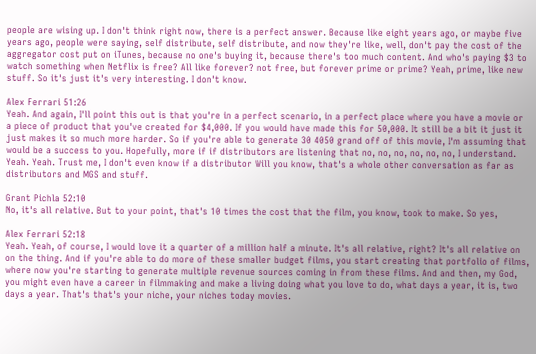people are wising up. I don't think right now, there is a perfect answer. Because like eight years ago, or maybe five years ago, people were saying, self distribute, self distribute, and now they're like, well, don't pay the cost of the aggregator cost put on iTunes, because no one's buying it, because there's too much content. And who's paying $3 to watch something when Netflix is free? All like forever? not free, but forever prime or prime? Yeah, prime, like new stuff. So it's just it's very interesting. I don't know.

Alex Ferrari 51:26
Yeah. And again, I'll point this out is that you're in a perfect scenario, in a perfect place where you have a movie or a piece of product that you've created for $4,000. If you would have made this for 50,000. It still be a bit it just it just makes it so much more harder. So if you're able to generate 30 4050 grand off of this movie, I'm assuming that would be a success to you. Hopefully, more if if distributors are listening that no, no, no, no, no, no, I understand. Yeah. Yeah. Trust me, I don't even know if a distributor Will you know, that's a whole other conversation as far as distributors and MGS and stuff.

Grant Pichla 52:10
No, it's all relative. But to your point, that's 10 times the cost that the film, you know, took to make. So yes,

Alex Ferrari 52:18
Yeah. Yeah, of course, I would love it a quarter of a million half a minute. It's all relative, right? It's all relative on on the thing. And if you're able to do more of these smaller budget films, you start creating that portfolio of films, where now you're starting to generate multiple revenue sources coming in from these films. And and then, my God, you might even have a career in filmmaking and make a living doing what you love to do, what days a year, it is, two days a year. That's that's your niche, your niches today movies.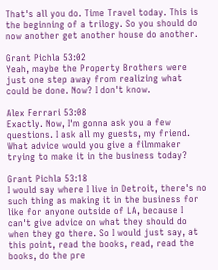That's all you do. Time Travel today. This is the beginning of a trilogy. So you should do now another get another house do another.

Grant Pichla 53:02
Yeah, maybe the Property Brothers were just one step away from realizing what could be done. Now? I don't know.

Alex Ferrari 53:08
Exactly. Now, I'm gonna ask you a few questions. I ask all my guests, my friend. What advice would you give a filmmaker trying to make it in the business today?

Grant Pichla 53:18
I would say where I live in Detroit, there's no such thing as making it in the business for like for anyone outside of LA, because I can't give advice on what they should do when they go there. So I would just say, at this point, read the books, read, read the books, do the pre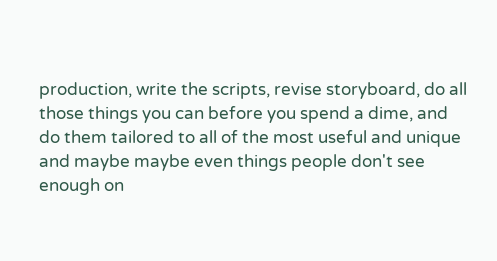production, write the scripts, revise storyboard, do all those things you can before you spend a dime, and do them tailored to all of the most useful and unique and maybe maybe even things people don't see enough on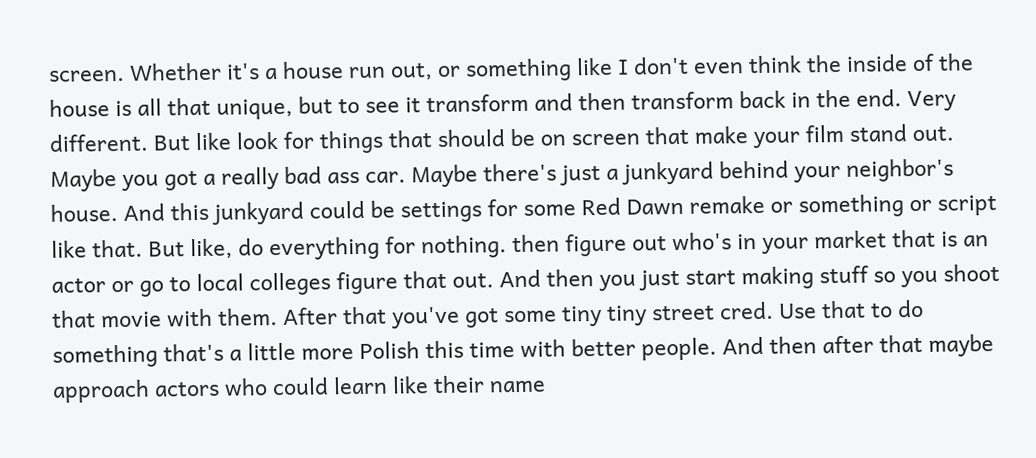screen. Whether it's a house run out, or something like I don't even think the inside of the house is all that unique, but to see it transform and then transform back in the end. Very different. But like look for things that should be on screen that make your film stand out. Maybe you got a really bad ass car. Maybe there's just a junkyard behind your neighbor's house. And this junkyard could be settings for some Red Dawn remake or something or script like that. But like, do everything for nothing. then figure out who's in your market that is an actor or go to local colleges figure that out. And then you just start making stuff so you shoot that movie with them. After that you've got some tiny tiny street cred. Use that to do something that's a little more Polish this time with better people. And then after that maybe approach actors who could learn like their name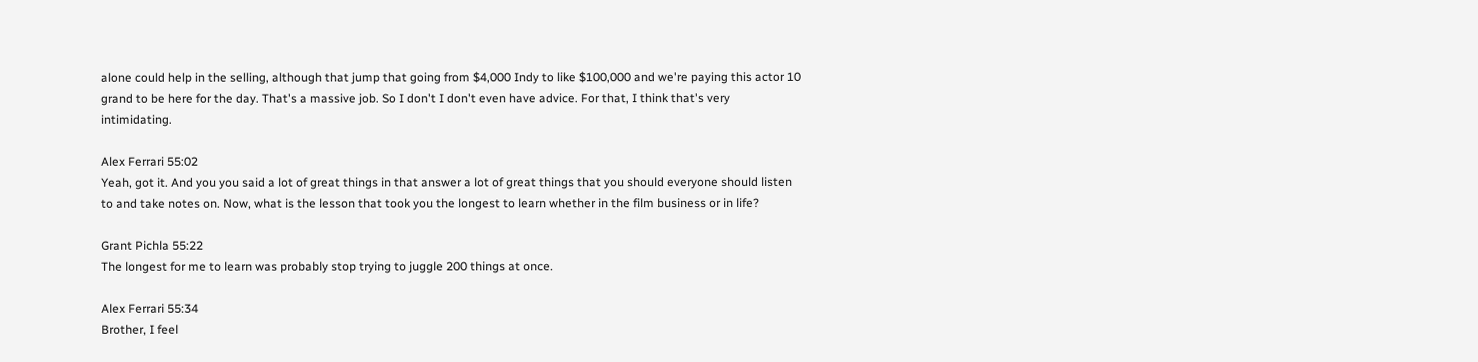alone could help in the selling, although that jump that going from $4,000 Indy to like $100,000 and we're paying this actor 10 grand to be here for the day. That's a massive job. So I don't I don't even have advice. For that, I think that's very intimidating.

Alex Ferrari 55:02
Yeah, got it. And you you said a lot of great things in that answer a lot of great things that you should everyone should listen to and take notes on. Now, what is the lesson that took you the longest to learn whether in the film business or in life?

Grant Pichla 55:22
The longest for me to learn was probably stop trying to juggle 200 things at once.

Alex Ferrari 55:34
Brother, I feel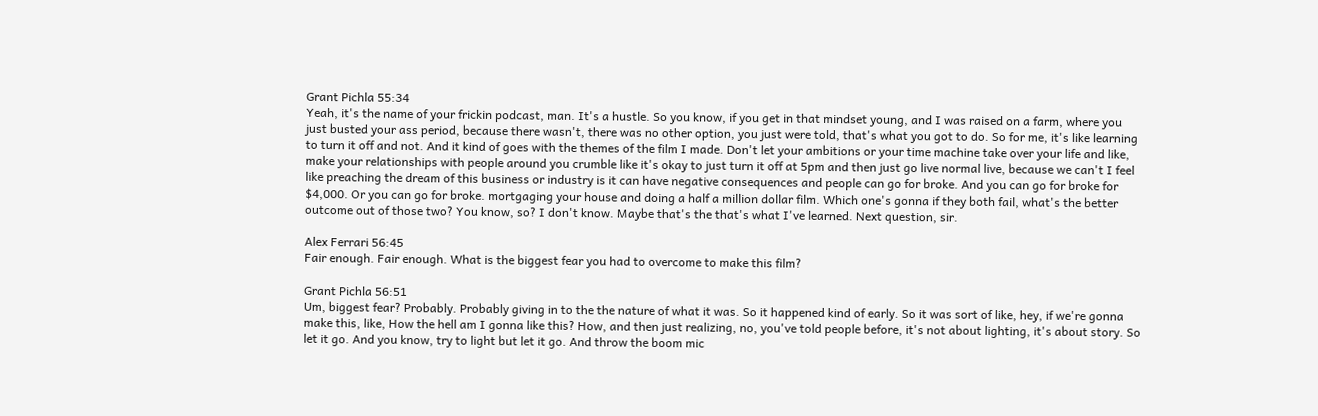Grant Pichla 55:34
Yeah, it's the name of your frickin podcast, man. It's a hustle. So you know, if you get in that mindset young, and I was raised on a farm, where you just busted your ass period, because there wasn't, there was no other option, you just were told, that's what you got to do. So for me, it's like learning to turn it off and not. And it kind of goes with the themes of the film I made. Don't let your ambitions or your time machine take over your life and like, make your relationships with people around you crumble like it's okay to just turn it off at 5pm and then just go live normal live, because we can't I feel like preaching the dream of this business or industry is it can have negative consequences and people can go for broke. And you can go for broke for $4,000. Or you can go for broke. mortgaging your house and doing a half a million dollar film. Which one's gonna if they both fail, what's the better outcome out of those two? You know, so? I don't know. Maybe that's the that's what I've learned. Next question, sir.

Alex Ferrari 56:45
Fair enough. Fair enough. What is the biggest fear you had to overcome to make this film?

Grant Pichla 56:51
Um, biggest fear? Probably. Probably giving in to the the nature of what it was. So it happened kind of early. So it was sort of like, hey, if we're gonna make this, like, How the hell am I gonna like this? How, and then just realizing, no, you've told people before, it's not about lighting, it's about story. So let it go. And you know, try to light but let it go. And throw the boom mic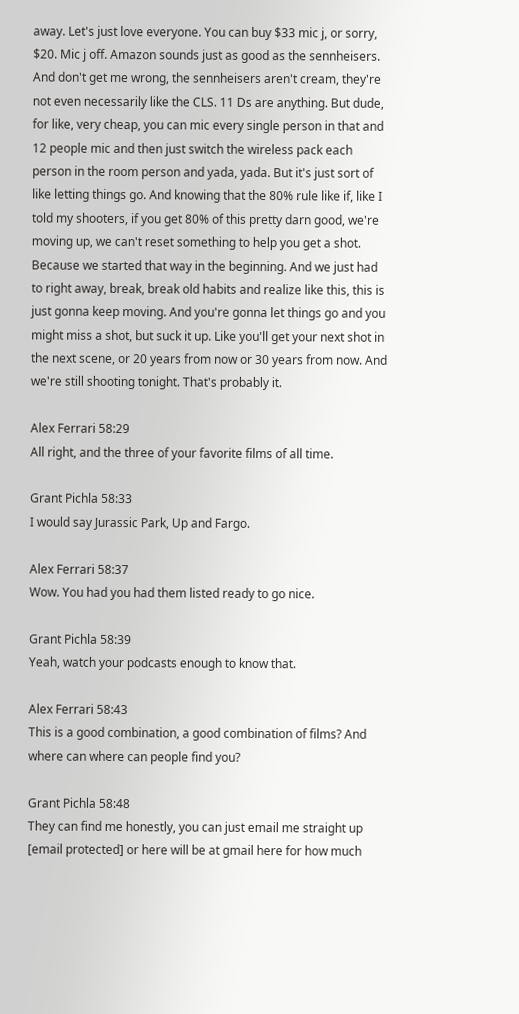away. Let's just love everyone. You can buy $33 mic j, or sorry, $20. Mic j off. Amazon sounds just as good as the sennheisers. And don't get me wrong, the sennheisers aren't cream, they're not even necessarily like the CLS. 11 Ds are anything. But dude, for like, very cheap, you can mic every single person in that and 12 people mic and then just switch the wireless pack each person in the room person and yada, yada. But it's just sort of like letting things go. And knowing that the 80% rule like if, like I told my shooters, if you get 80% of this pretty darn good, we're moving up, we can't reset something to help you get a shot. Because we started that way in the beginning. And we just had to right away, break, break old habits and realize like this, this is just gonna keep moving. And you're gonna let things go and you might miss a shot, but suck it up. Like you'll get your next shot in the next scene, or 20 years from now or 30 years from now. And we're still shooting tonight. That's probably it.

Alex Ferrari 58:29
All right, and the three of your favorite films of all time.

Grant Pichla 58:33
I would say Jurassic Park, Up and Fargo.

Alex Ferrari 58:37
Wow. You had you had them listed ready to go nice.

Grant Pichla 58:39
Yeah, watch your podcasts enough to know that.

Alex Ferrari 58:43
This is a good combination, a good combination of films? And where can where can people find you?

Grant Pichla 58:48
They can find me honestly, you can just email me straight up [email protected] or here will be at gmail here for how much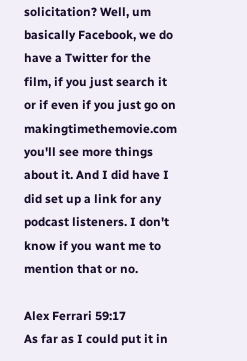solicitation? Well, um basically Facebook, we do have a Twitter for the film, if you just search it or if even if you just go on makingtimethemovie.com you'll see more things about it. And I did have I did set up a link for any podcast listeners. I don't know if you want me to mention that or no.

Alex Ferrari 59:17
As far as I could put it in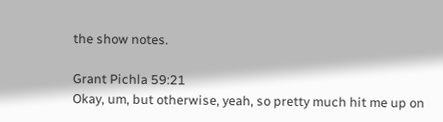the show notes.

Grant Pichla 59:21
Okay, um, but otherwise, yeah, so pretty much hit me up on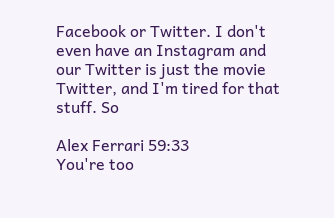Facebook or Twitter. I don't even have an Instagram and our Twitter is just the movie Twitter, and I'm tired for that stuff. So

Alex Ferrari 59:33
You're too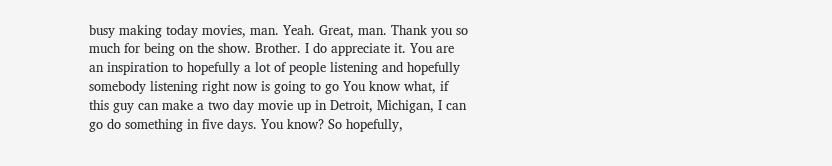busy making today movies, man. Yeah. Great, man. Thank you so much for being on the show. Brother. I do appreciate it. You are an inspiration to hopefully a lot of people listening and hopefully somebody listening right now is going to go You know what, if this guy can make a two day movie up in Detroit, Michigan, I can go do something in five days. You know? So hopefully,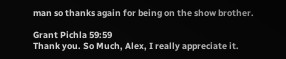man so thanks again for being on the show brother.

Grant Pichla 59:59
Thank you. So Much, Alex, I really appreciate it.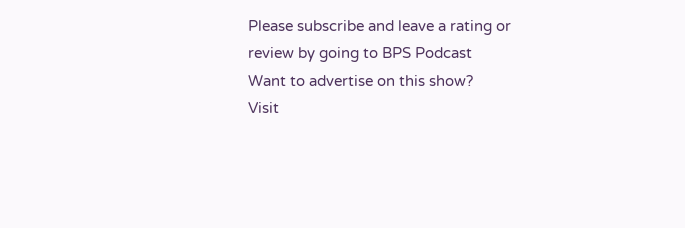Please subscribe and leave a rating or review by going to BPS Podcast
Want to advertise on this show?
Visit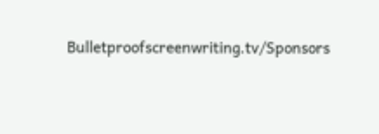Bulletproofscreenwriting.tv/Sponsors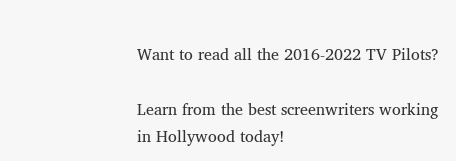Want to read all the 2016-2022 TV Pilots?

Learn from the best screenwriters working in Hollywood today!